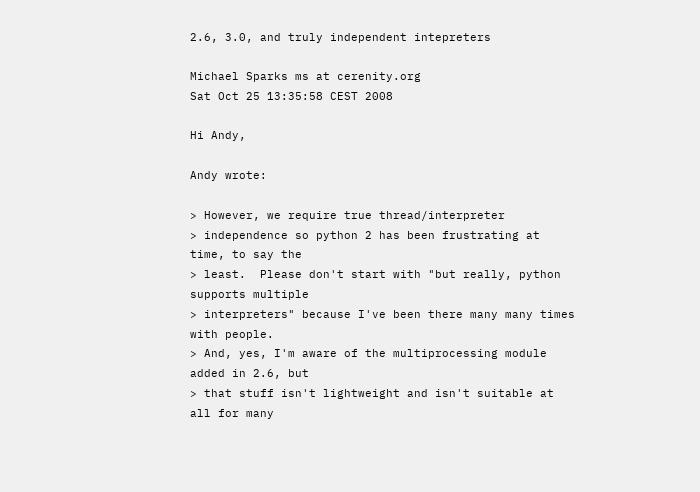2.6, 3.0, and truly independent intepreters

Michael Sparks ms at cerenity.org
Sat Oct 25 13:35:58 CEST 2008

Hi Andy,

Andy wrote:

> However, we require true thread/interpreter
> independence so python 2 has been frustrating at time, to say the
> least.  Please don't start with "but really, python supports multiple
> interpreters" because I've been there many many times with people.
> And, yes, I'm aware of the multiprocessing module added in 2.6, but
> that stuff isn't lightweight and isn't suitable at all for many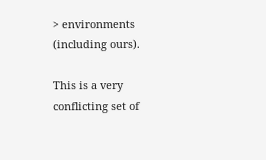> environments (including ours).

This is a very conflicting set of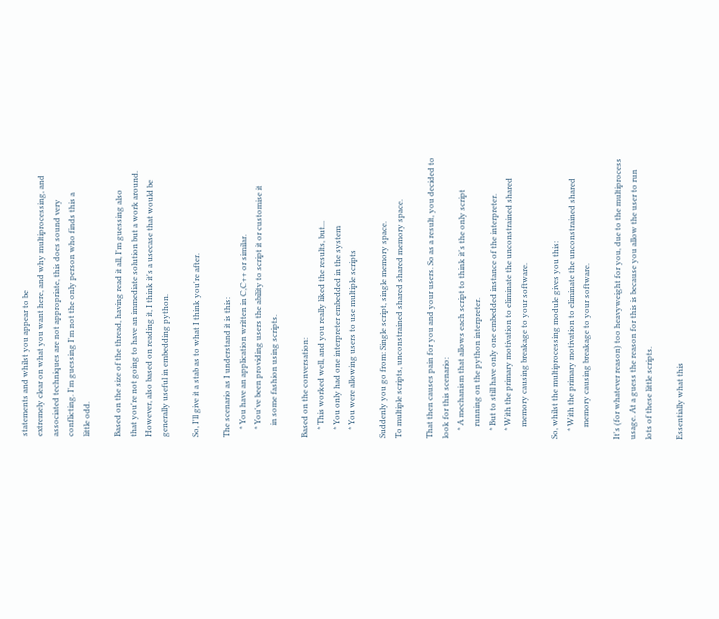statements and whilst you appear to be
extremely clear on what you want here, and why multiprocessing, and
associated techniques are not appropriate, this does sound very
conflicting. I'm guessing I'm not the only person who finds this a
little odd.

Based on the size of the thread, having read it all, I'm guessing also
that you're not going to have an immediate solution but a work around.
However, also based on reading it, I think it's a usecase that would be
generally useful in embedding python.

So, I'll give it a stab as to what I think you're after.

The scenario as I understand it is this:
    * You have an application written in C,C++ or similar.
    * You've been providing users the ability to script it or customise it
      in some fashion using scripts.

Based on the conversation:
    * This worked well, and you really liked the results, but...
    * You only had one interpreter embedded in the system
    * You were allowing users to use multiple scripts

Suddenly you go from: Single script, single memory space.
To multiple scripts, unconstrained shared shared memory space.

That then causes pain for you and your users. So as a result, you decided to
look for this scenario:
    * A mechanism that allows each script to think it's the only script
      running on the python interpreter.
    * But to still have only one embedded instance of the interpreter.
    * With the primary motivation to eliminate the unconstrained shared
      memory causing breakage to your software.

So, whilst the multiprocessing module gives you this:
    * With the primary motivation to eliminate the unconstrained shared
      memory causing breakage to your software.

It's (for whatever reason) too heavyweight for you, due to the multiprocess
usage. At a guess the reason for this is because you allow the user to run
lots of these little scripts.

Essentially what this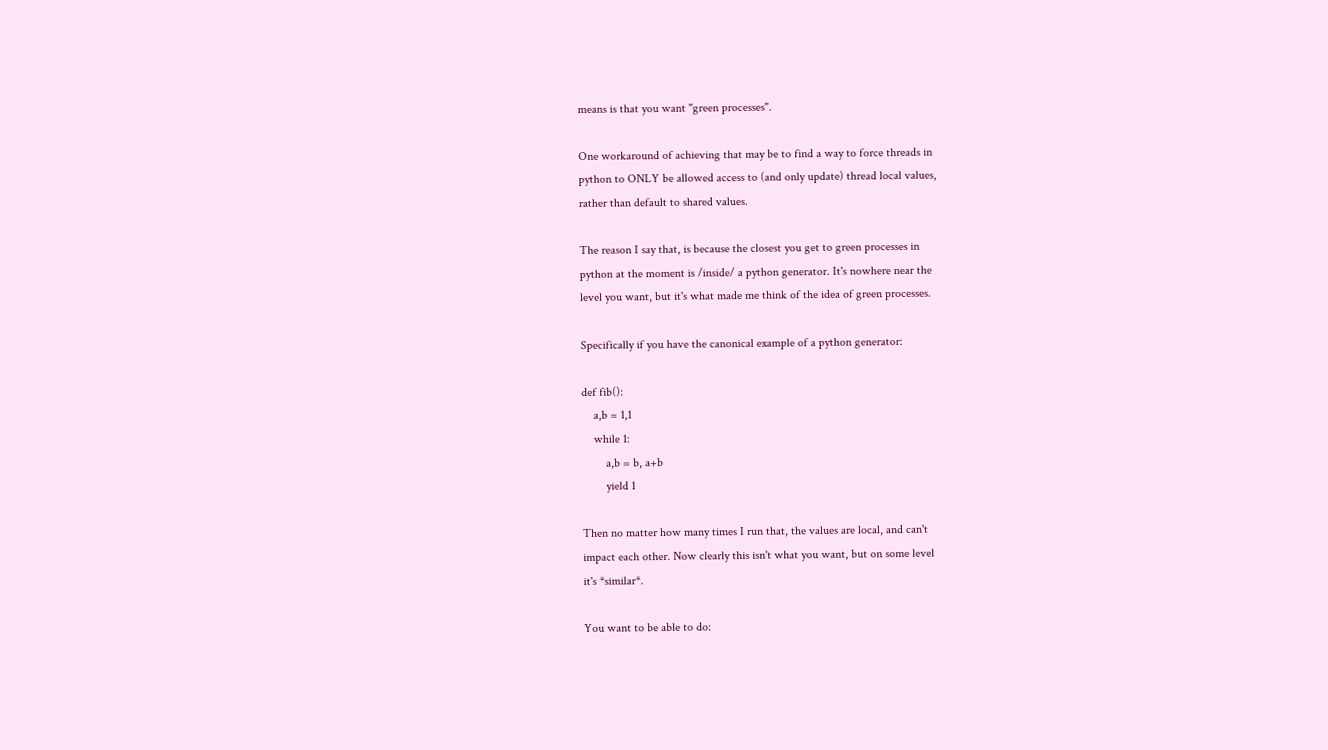means is that you want "green processes".

One workaround of achieving that may be to find a way to force threads in
python to ONLY be allowed access to (and only update) thread local values,
rather than default to shared values.

The reason I say that, is because the closest you get to green processes in
python at the moment is /inside/ a python generator. It's nowhere near the
level you want, but it's what made me think of the idea of green processes.

Specifically if you have the canonical example of a python generator:

def fib():
    a,b = 1,1
    while 1:
        a,b = b, a+b
        yield 1

Then no matter how many times I run that, the values are local, and can't
impact each other. Now clearly this isn't what you want, but on some level
it's *similar*.

You want to be able to do: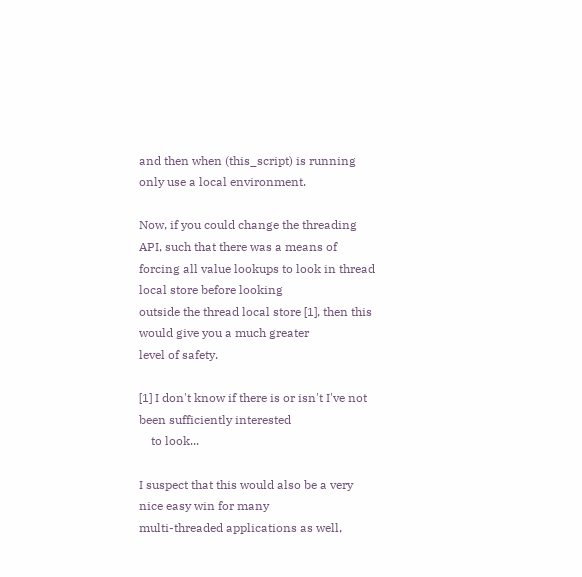and then when (this_script) is running only use a local environment.

Now, if you could change the threading API, such that there was a means of
forcing all value lookups to look in thread local store before looking
outside the thread local store [1], then this would give you a much greater
level of safety.

[1] I don't know if there is or isn't I've not been sufficiently interested
    to look...

I suspect that this would also be a very nice easy win for many
multi-threaded applications as well,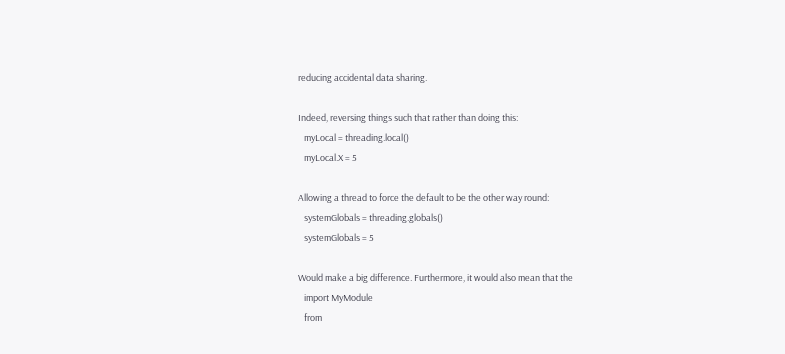reducing accidental data sharing.

Indeed, reversing things such that rather than doing this:
   myLocal = threading.local()
   myLocal.X = 5

Allowing a thread to force the default to be the other way round:
   systemGlobals = threading.globals()
   systemGlobals = 5

Would make a big difference. Furthermore, it would also mean that the
   import MyModule
   from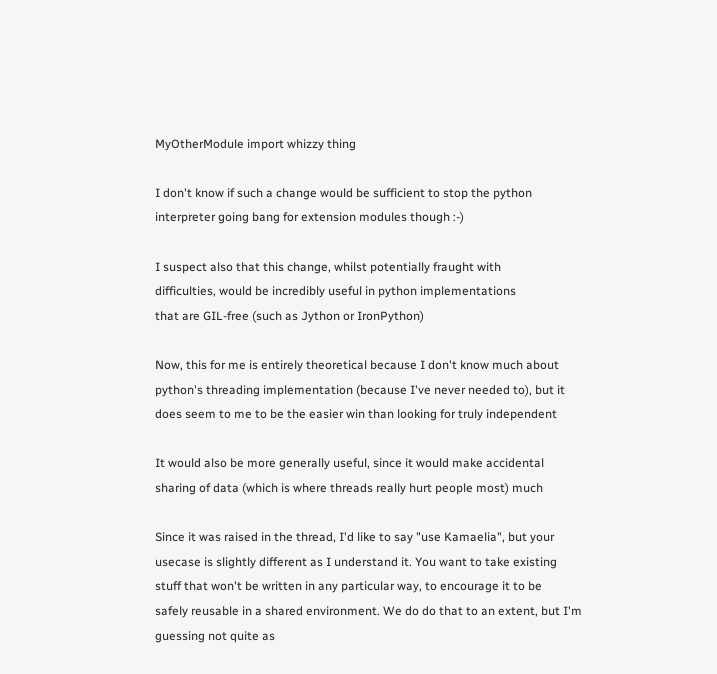MyOtherModule import whizzy thing

I don't know if such a change would be sufficient to stop the python
interpreter going bang for extension modules though :-)

I suspect also that this change, whilst potentially fraught with
difficulties, would be incredibly useful in python implementations
that are GIL-free (such as Jython or IronPython)

Now, this for me is entirely theoretical because I don't know much about
python's threading implementation (because I've never needed to), but it
does seem to me to be the easier win than looking for truly independent

It would also be more generally useful, since it would make accidental
sharing of data (which is where threads really hurt people most) much

Since it was raised in the thread, I'd like to say "use Kamaelia", but your
usecase is slightly different as I understand it. You want to take existing
stuff that won't be written in any particular way, to encourage it to be
safely reusable in a shared environment. We do do that to an extent, but I'm
guessing not quite as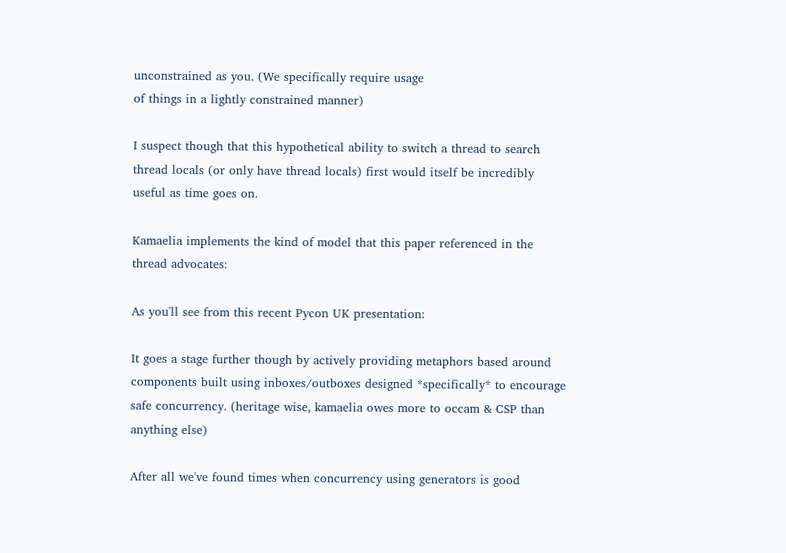unconstrained as you. (We specifically require usage
of things in a lightly constrained manner)

I suspect though that this hypothetical ability to switch a thread to search
thread locals (or only have thread locals) first would itself be incredibly
useful as time goes on.

Kamaelia implements the kind of model that this paper referenced in the
thread advocates:

As you'll see from this recent Pycon UK presentation:

It goes a stage further though by actively providing metaphors based around
components built using inboxes/outboxes designed *specifically* to encourage
safe concurrency. (heritage wise, kamaelia owes more to occam & CSP than
anything else)

After all we've found times when concurrency using generators is good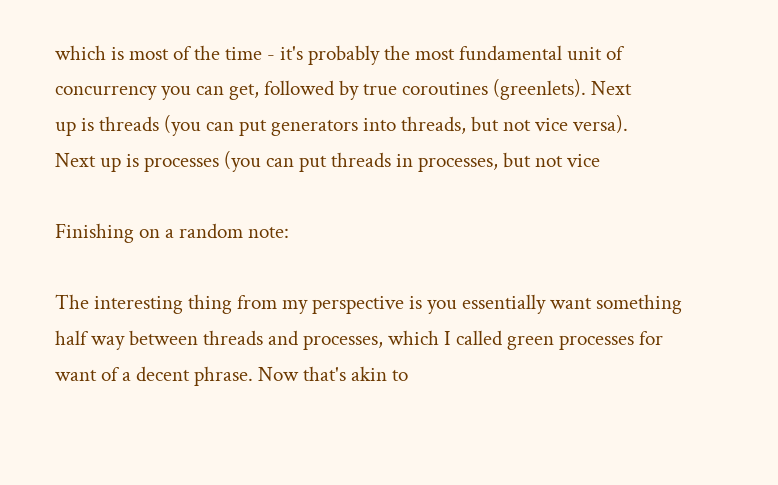which is most of the time - it's probably the most fundamental unit of
concurrency you can get, followed by true coroutines (greenlets). Next
up is threads (you can put generators into threads, but not vice versa).
Next up is processes (you can put threads in processes, but not vice

Finishing on a random note:

The interesting thing from my perspective is you essentially want something
half way between threads and processes, which I called green processes for
want of a decent phrase. Now that's akin to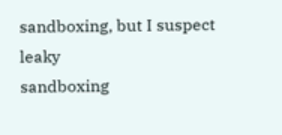sandboxing, but I suspect leaky
sandboxing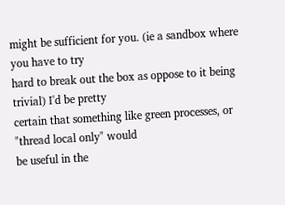might be sufficient for you. (ie a sandbox where you have to try
hard to break out the box as oppose to it being trivial) I'd be pretty
certain that something like green processes, or "thread local only" would
be useful in the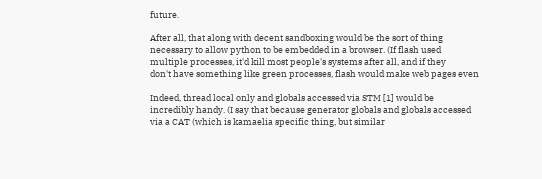future.

After all, that along with decent sandboxing would be the sort of thing
necessary to allow python to be embedded in a browser. (If flash used
multiple processes, it'd kill most people's systems after all, and if they
don't have something like green processes, flash would make web pages even

Indeed, thread local only and globals accessed via STM [1] would be
incredibly handy. (I say that because generator globals and globals accessed
via a CAT (which is kamaelia specific thing, but similar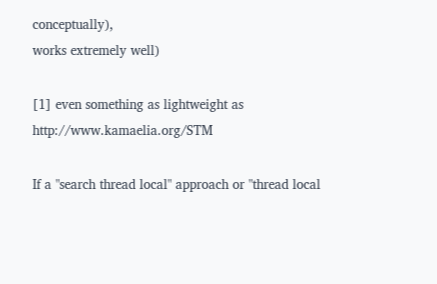conceptually),
works extremely well)

[1] even something as lightweight as http://www.kamaelia.org/STM

If a "search thread local" approach or "thread local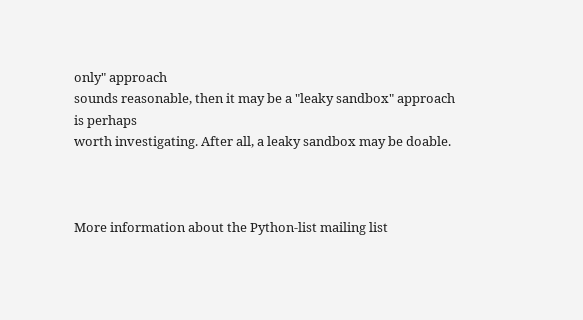only" approach
sounds reasonable, then it may be a "leaky sandbox" approach is perhaps
worth investigating. After all, a leaky sandbox may be doable.



More information about the Python-list mailing list